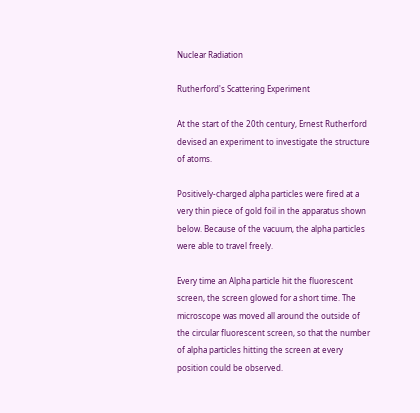Nuclear Radiation

Rutherford's Scattering Experiment

At the start of the 20th century, Ernest Rutherford devised an experiment to investigate the structure of atoms.

Positively-charged alpha particles were fired at a very thin piece of gold foil in the apparatus shown below. Because of the vacuum, the alpha particles were able to travel freely.

Every time an Alpha particle hit the fluorescent screen, the screen glowed for a short time. The microscope was moved all around the outside of the circular fluorescent screen, so that the number of alpha particles hitting the screen at every position could be observed.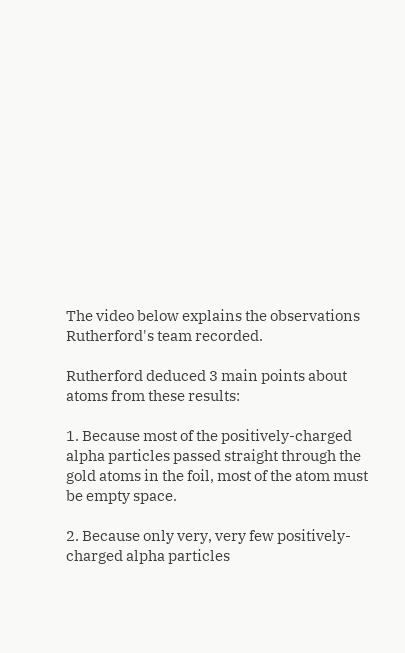The video below explains the observations Rutherford's team recorded.

Rutherford deduced 3 main points about atoms from these results:

1. Because most of the positively-charged alpha particles passed straight through the gold atoms in the foil, most of the atom must be empty space.

2. Because only very, very few positively-charged alpha particles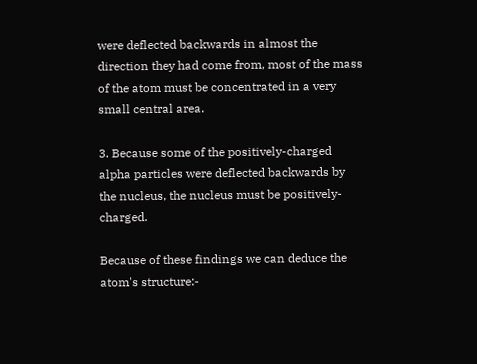were deflected backwards in almost the direction they had come from, most of the mass of the atom must be concentrated in a very small central area.

3. Because some of the positively-charged alpha particles were deflected backwards by the nucleus, the nucleus must be positively-charged.

Because of these findings we can deduce the atom's structure:-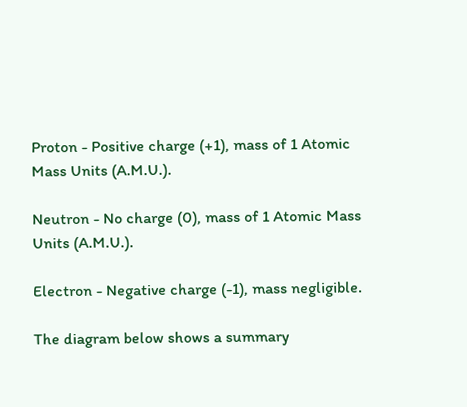Proton - Positive charge (+1), mass of 1 Atomic Mass Units (A.M.U.).

Neutron - No charge (0), mass of 1 Atomic Mass Units (A.M.U.).

Electron - Negative charge (-1), mass negligible.

The diagram below shows a summary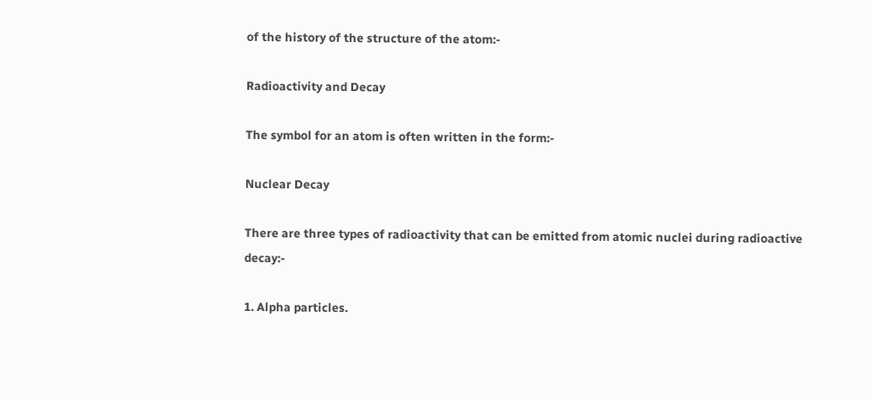of the history of the structure of the atom:-

Radioactivity and Decay

The symbol for an atom is often written in the form:-

Nuclear Decay

There are three types of radioactivity that can be emitted from atomic nuclei during radioactive decay:-

1. Alpha particles.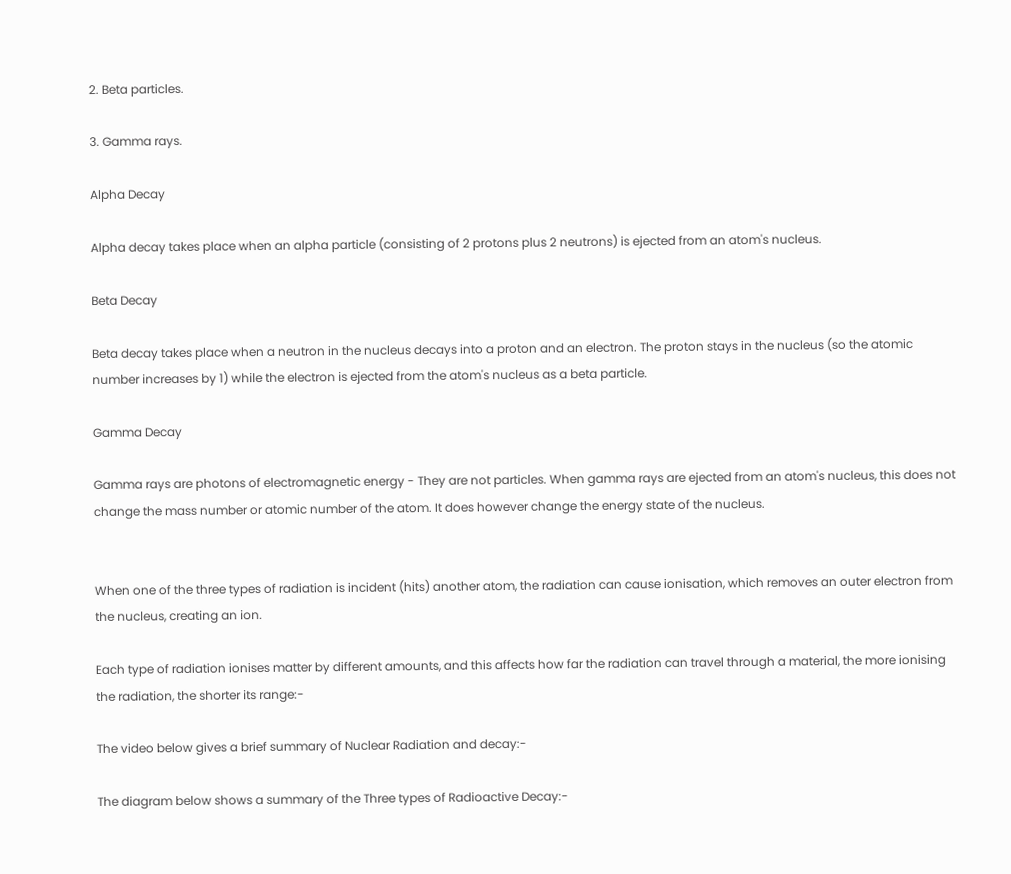2. Beta particles.

3. Gamma rays.

Alpha Decay

Alpha decay takes place when an alpha particle (consisting of 2 protons plus 2 neutrons) is ejected from an atom's nucleus.

Beta Decay

Beta decay takes place when a neutron in the nucleus decays into a proton and an electron. The proton stays in the nucleus (so the atomic number increases by 1) while the electron is ejected from the atom's nucleus as a beta particle.

Gamma Decay

Gamma rays are photons of electromagnetic energy - They are not particles. When gamma rays are ejected from an atom's nucleus, this does not change the mass number or atomic number of the atom. It does however change the energy state of the nucleus.


When one of the three types of radiation is incident (hits) another atom, the radiation can cause ionisation, which removes an outer electron from the nucleus, creating an ion.

Each type of radiation ionises matter by different amounts, and this affects how far the radiation can travel through a material, the more ionising the radiation, the shorter its range:-

The video below gives a brief summary of Nuclear Radiation and decay:-

The diagram below shows a summary of the Three types of Radioactive Decay:-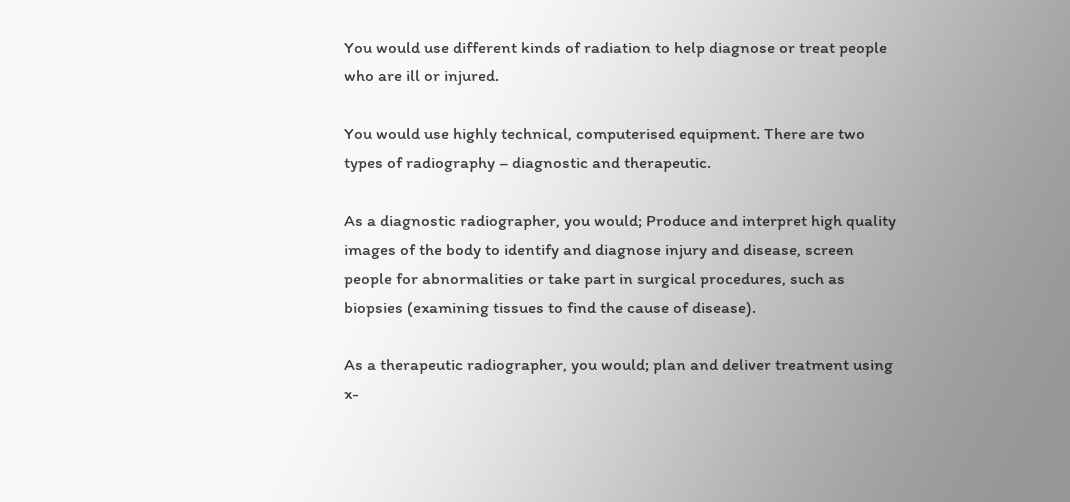You would use different kinds of radiation to help diagnose or treat people who are ill or injured.

You would use highly technical, computerised equipment. There are two types of radiography – diagnostic and therapeutic.

As a diagnostic radiographer, you would; Produce and interpret high quality images of the body to identify and diagnose injury and disease, screen people for abnormalities or take part in surgical procedures, such as biopsies (examining tissues to find the cause of disease).

As a therapeutic radiographer, you would; plan and deliver treatment using x-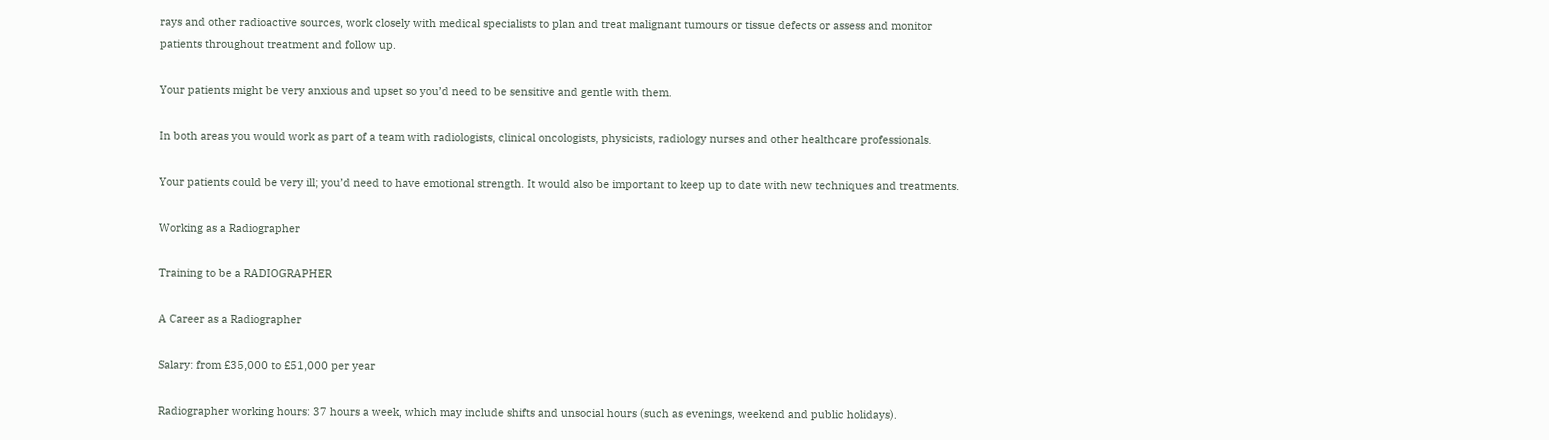rays and other radioactive sources, work closely with medical specialists to plan and treat malignant tumours or tissue defects or assess and monitor patients throughout treatment and follow up.

Your patients might be very anxious and upset so you’d need to be sensitive and gentle with them.

In both areas you would work as part of a team with radiologists, clinical oncologists, physicists, radiology nurses and other healthcare professionals.

Your patients could be very ill; you’d need to have emotional strength. It would also be important to keep up to date with new techniques and treatments.

Working as a Radiographer

Training to be a RADIOGRAPHER

A Career as a Radiographer

Salary: from £35,000 to £51,000 per year

Radiographer working hours: 37 hours a week, which may include shifts and unsocial hours (such as evenings, weekend and public holidays).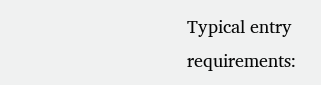Typical entry requirements: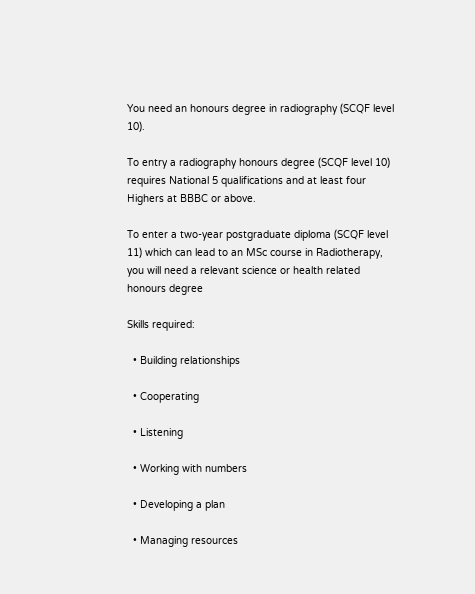You need an honours degree in radiography (SCQF level 10).

To entry a radiography honours degree (SCQF level 10) requires National 5 qualifications and at least four Highers at BBBC or above.

To enter a two-year postgraduate diploma (SCQF level 11) which can lead to an MSc course in Radiotherapy, you will need a relevant science or health related honours degree

Skills required:

  • Building relationships

  • Cooperating

  • Listening

  • Working with numbers

  • Developing a plan

  • Managing resources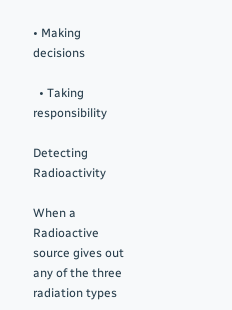• Making decisions

  • Taking responsibility

Detecting Radioactivity

When a Radioactive source gives out any of the three radiation types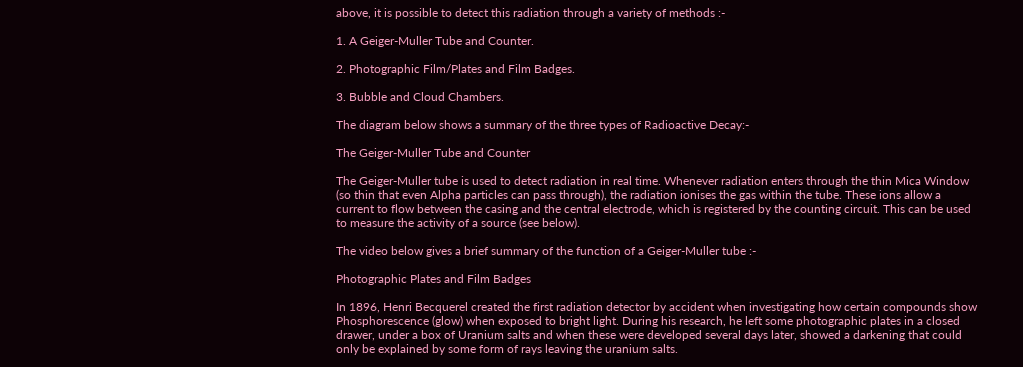above, it is possible to detect this radiation through a variety of methods :-

1. A Geiger-Muller Tube and Counter.

2. Photographic Film/Plates and Film Badges.

3. Bubble and Cloud Chambers.

The diagram below shows a summary of the three types of Radioactive Decay:-

The Geiger-Muller Tube and Counter

The Geiger-Muller tube is used to detect radiation in real time. Whenever radiation enters through the thin Mica Window (so thin that even Alpha particles can pass through), the radiation ionises the gas within the tube. These ions allow a current to flow between the casing and the central electrode, which is registered by the counting circuit. This can be used to measure the activity of a source (see below).

The video below gives a brief summary of the function of a Geiger-Muller tube :-

Photographic Plates and Film Badges

In 1896, Henri Becquerel created the first radiation detector by accident when investigating how certain compounds show Phosphorescence (glow) when exposed to bright light. During his research, he left some photographic plates in a closed drawer, under a box of Uranium salts and when these were developed several days later, showed a darkening that could only be explained by some form of rays leaving the uranium salts.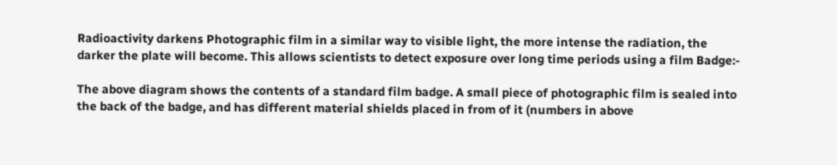Radioactivity darkens Photographic film in a similar way to visible light, the more intense the radiation, the darker the plate will become. This allows scientists to detect exposure over long time periods using a film Badge:-

The above diagram shows the contents of a standard film badge. A small piece of photographic film is sealed into the back of the badge, and has different material shields placed in from of it (numbers in above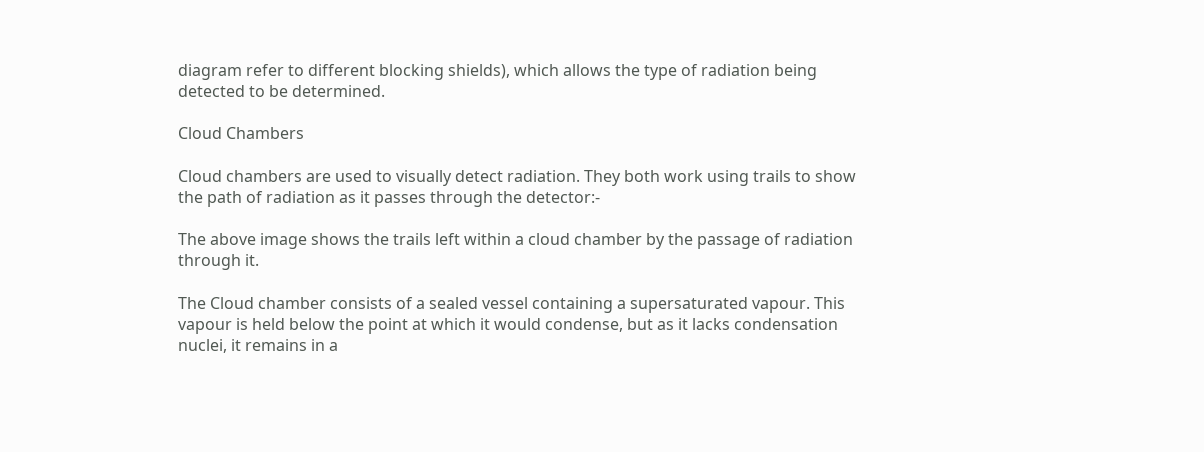diagram refer to different blocking shields), which allows the type of radiation being detected to be determined.

Cloud Chambers

Cloud chambers are used to visually detect radiation. They both work using trails to show the path of radiation as it passes through the detector:-

The above image shows the trails left within a cloud chamber by the passage of radiation through it.

The Cloud chamber consists of a sealed vessel containing a supersaturated vapour. This vapour is held below the point at which it would condense, but as it lacks condensation nuclei, it remains in a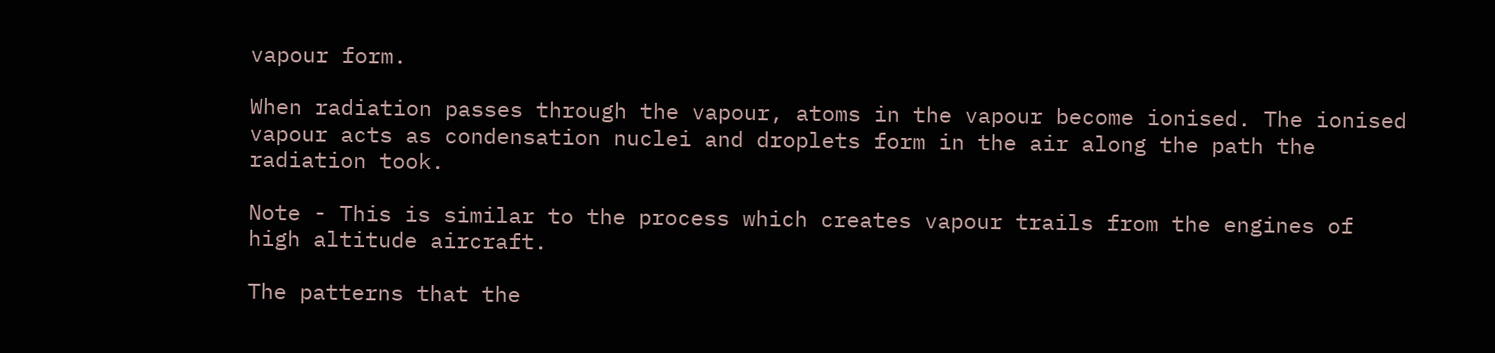vapour form.

When radiation passes through the vapour, atoms in the vapour become ionised. The ionised vapour acts as condensation nuclei and droplets form in the air along the path the radiation took.

Note - This is similar to the process which creates vapour trails from the engines of high altitude aircraft.

The patterns that the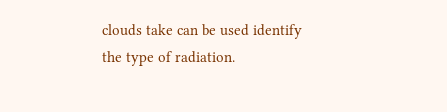clouds take can be used identify the type of radiation.